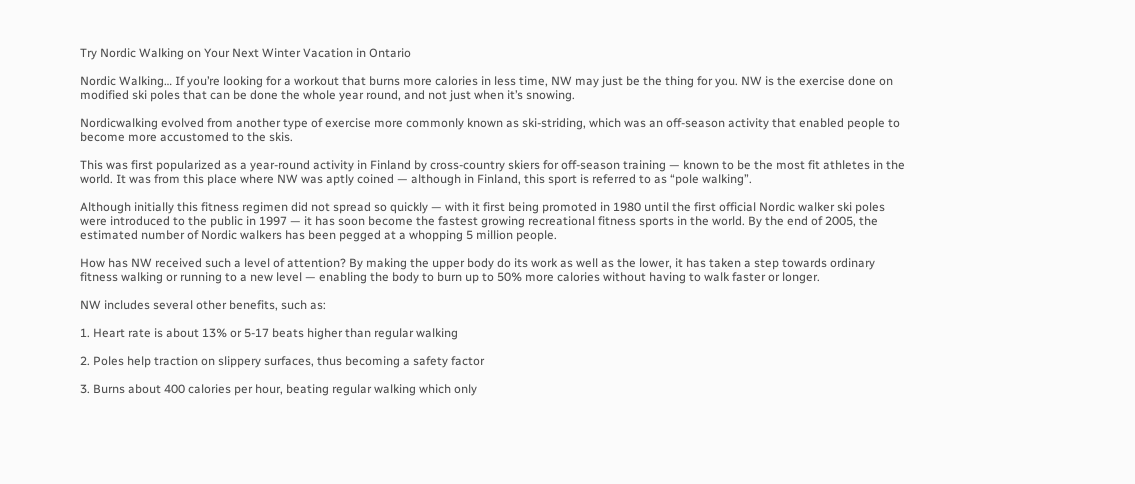Try Nordic Walking on Your Next Winter Vacation in Ontario

Nordic Walking… If you’re looking for a workout that burns more calories in less time, NW may just be the thing for you. NW is the exercise done on modified ski poles that can be done the whole year round, and not just when it’s snowing.

Nordicwalking evolved from another type of exercise more commonly known as ski-striding, which was an off-season activity that enabled people to become more accustomed to the skis.

This was first popularized as a year-round activity in Finland by cross-country skiers for off-season training — known to be the most fit athletes in the world. It was from this place where NW was aptly coined — although in Finland, this sport is referred to as “pole walking”.

Although initially this fitness regimen did not spread so quickly — with it first being promoted in 1980 until the first official Nordic walker ski poles were introduced to the public in 1997 — it has soon become the fastest growing recreational fitness sports in the world. By the end of 2005, the estimated number of Nordic walkers has been pegged at a whopping 5 million people.

How has NW received such a level of attention? By making the upper body do its work as well as the lower, it has taken a step towards ordinary fitness walking or running to a new level — enabling the body to burn up to 50% more calories without having to walk faster or longer.

NW includes several other benefits, such as:

1. Heart rate is about 13% or 5-17 beats higher than regular walking

2. Poles help traction on slippery surfaces, thus becoming a safety factor

3. Burns about 400 calories per hour, beating regular walking which only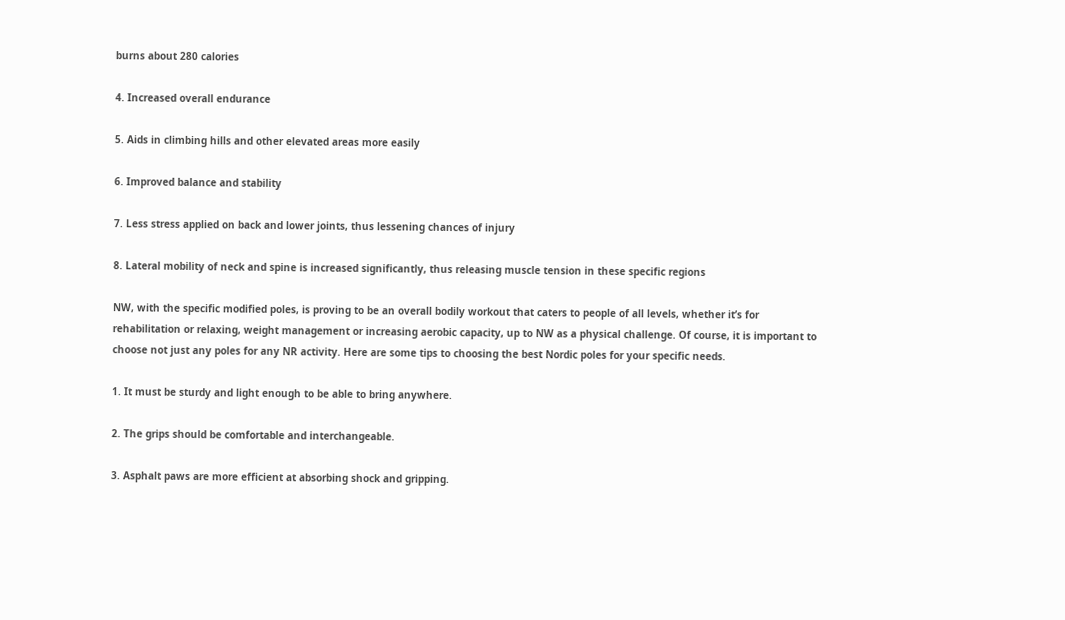burns about 280 calories

4. Increased overall endurance

5. Aids in climbing hills and other elevated areas more easily

6. Improved balance and stability

7. Less stress applied on back and lower joints, thus lessening chances of injury

8. Lateral mobility of neck and spine is increased significantly, thus releasing muscle tension in these specific regions

NW, with the specific modified poles, is proving to be an overall bodily workout that caters to people of all levels, whether it’s for rehabilitation or relaxing, weight management or increasing aerobic capacity, up to NW as a physical challenge. Of course, it is important to choose not just any poles for any NR activity. Here are some tips to choosing the best Nordic poles for your specific needs.

1. It must be sturdy and light enough to be able to bring anywhere.

2. The grips should be comfortable and interchangeable.

3. Asphalt paws are more efficient at absorbing shock and gripping.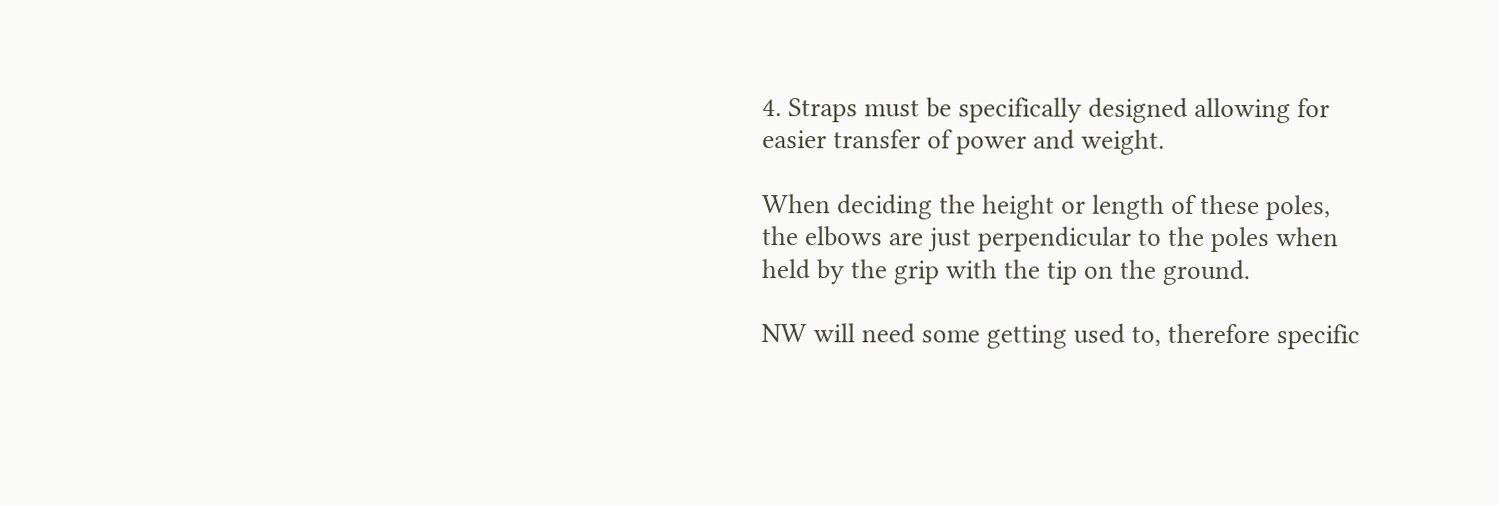4. Straps must be specifically designed allowing for easier transfer of power and weight.

When deciding the height or length of these poles, the elbows are just perpendicular to the poles when held by the grip with the tip on the ground.

NW will need some getting used to, therefore specific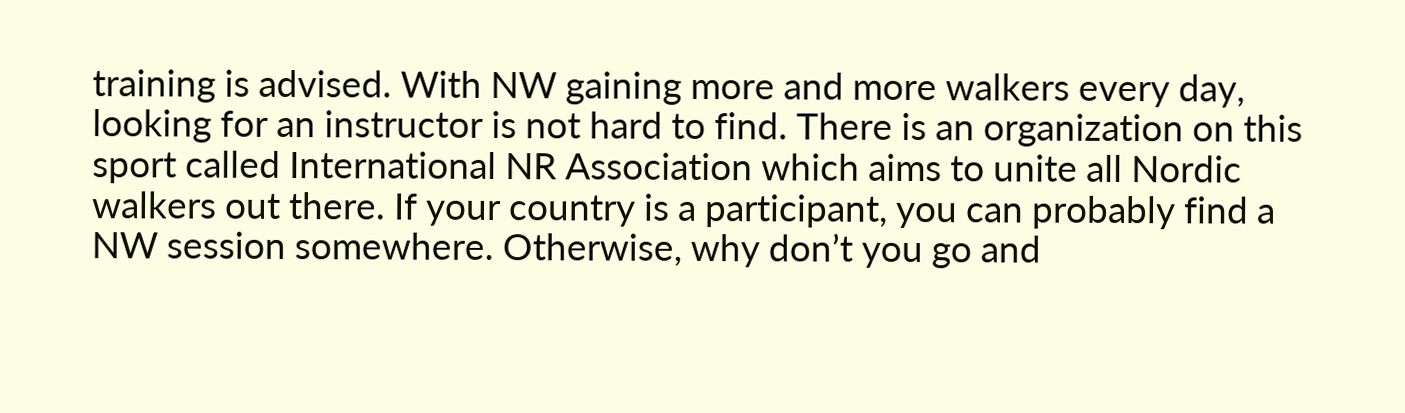training is advised. With NW gaining more and more walkers every day, looking for an instructor is not hard to find. There is an organization on this sport called International NR Association which aims to unite all Nordic walkers out there. If your country is a participant, you can probably find a NW session somewhere. Otherwise, why don’t you go and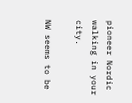pioneer Nordic walking in your city.

NW seems to be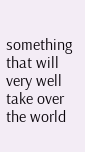something that will very well take over the world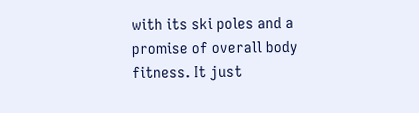with its ski poles and a promise of overall body fitness. It just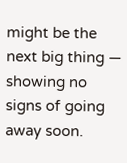might be the next big thing — showing no signs of going away soon.